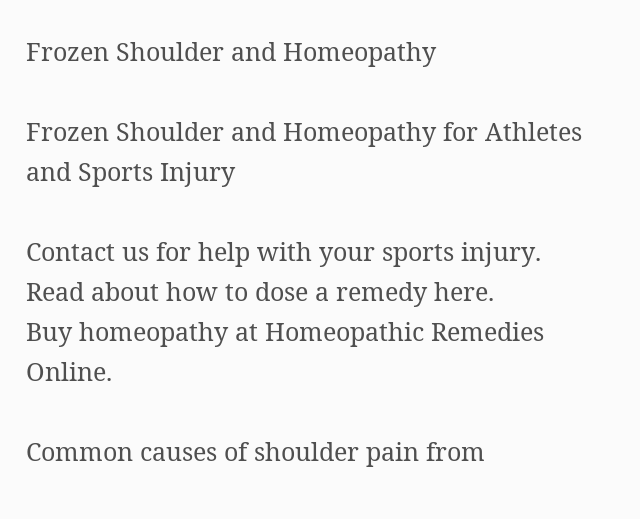Frozen Shoulder and Homeopathy

Frozen Shoulder and Homeopathy for Athletes and Sports Injury

Contact us for help with your sports injury.
Read about how to dose a remedy here.
Buy homeopathy at Homeopathic Remedies Online.

Common causes of shoulder pain from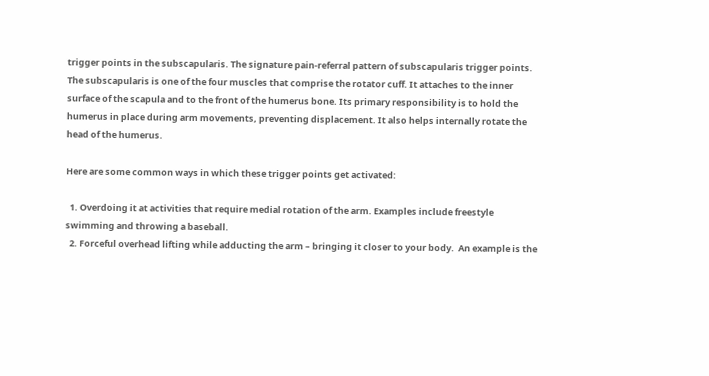trigger points in the subscapularis. The signature pain-referral pattern of subscapularis trigger points. The subscapularis is one of the four muscles that comprise the rotator cuff. It attaches to the inner surface of the scapula and to the front of the humerus bone. Its primary responsibility is to hold the humerus in place during arm movements, preventing displacement. It also helps internally rotate the head of the humerus.

Here are some common ways in which these trigger points get activated:

  1. Overdoing it at activities that require medial rotation of the arm. Examples include freestyle swimming and throwing a baseball.
  2. Forceful overhead lifting while adducting the arm – bringing it closer to your body.  An example is the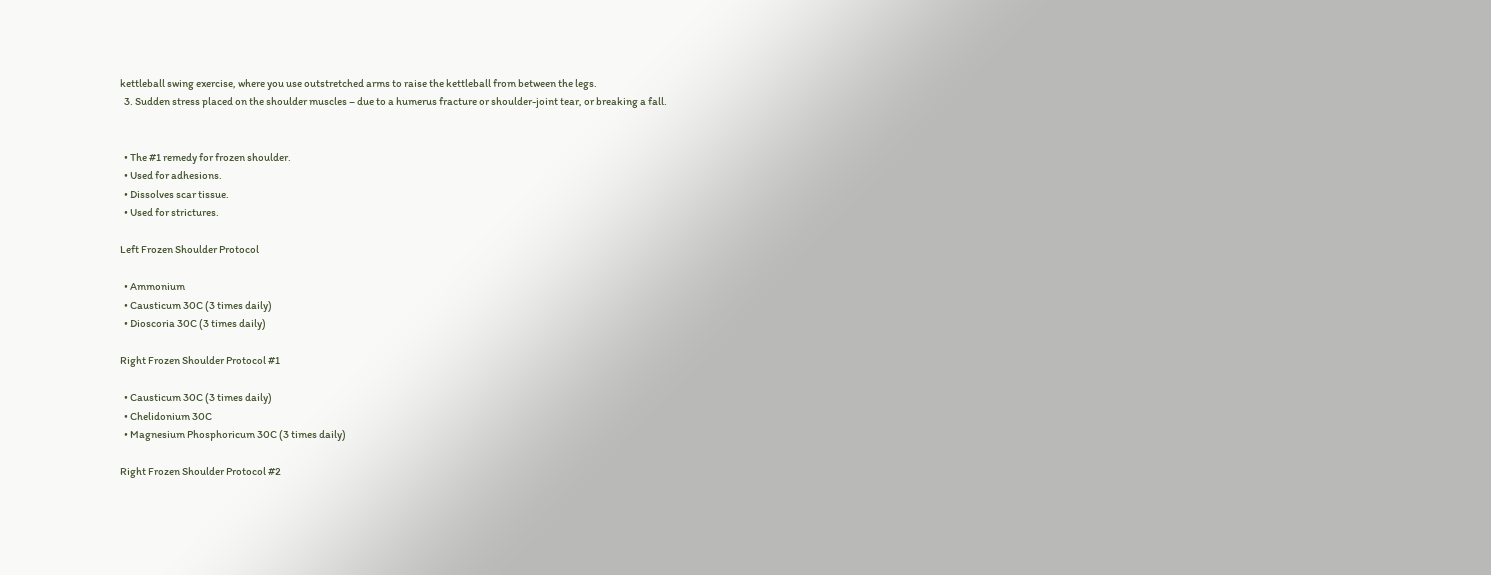kettleball swing exercise, where you use outstretched arms to raise the kettleball from between the legs.
  3. Sudden stress placed on the shoulder muscles – due to a humerus fracture or shoulder-joint tear, or breaking a fall.


  • The #1 remedy for frozen shoulder.
  • Used for adhesions.
  • Dissolves scar tissue.
  • Used for strictures.

Left Frozen Shoulder Protocol

  • Ammonium
  • Causticum 30C (3 times daily)
  • Dioscoria 30C (3 times daily)

Right Frozen Shoulder Protocol #1

  • Causticum 30C (3 times daily)
  • Chelidonium 30C
  • Magnesium Phosphoricum 30C (3 times daily)

Right Frozen Shoulder Protocol #2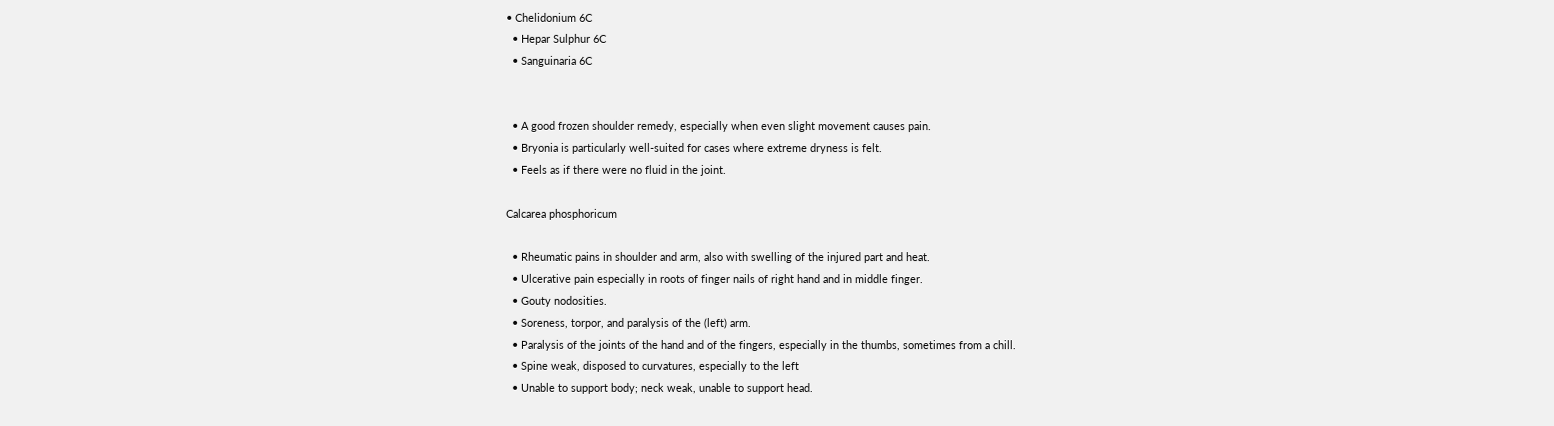• Chelidonium 6C
  • Hepar Sulphur 6C
  • Sanguinaria 6C


  • A good frozen shoulder remedy, especially when even slight movement causes pain.
  • Bryonia is particularly well-suited for cases where extreme dryness is felt.
  • Feels as if there were no fluid in the joint.

Calcarea phosphoricum

  • Rheumatic pains in shoulder and arm, also with swelling of the injured part and heat.
  • Ulcerative pain especially in roots of finger nails of right hand and in middle finger.
  • Gouty nodosities.
  • Soreness, torpor, and paralysis of the (left) arm.
  • Paralysis of the joints of the hand and of the fingers, especially in the thumbs, sometimes from a chill.
  • Spine weak, disposed to curvatures, especially to the left
  • Unable to support body; neck weak, unable to support head.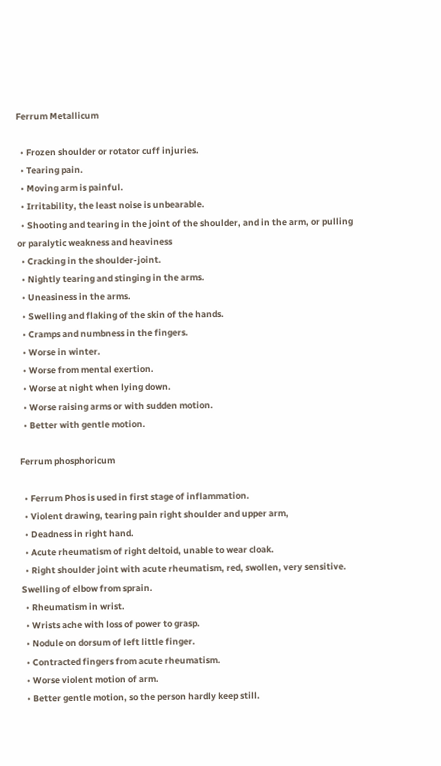Ferrum Metallicum

  • Frozen shoulder or rotator cuff injuries.
  • Tearing pain.
  • Moving arm is painful.
  • Irritability, the least noise is unbearable.
  • Shooting and tearing in the joint of the shoulder, and in the arm, or pulling or paralytic weakness and heaviness
  • Cracking in the shoulder-joint.
  • Nightly tearing and stinging in the arms.
  • Uneasiness in the arms.
  • Swelling and flaking of the skin of the hands.
  • Cramps and numbness in the fingers.
  • Worse in winter.
  • Worse from mental exertion.
  • Worse at night when lying down.
  • Worse raising arms or with sudden motion.
  • Better with gentle motion.

Ferrum phosphoricum

  • Ferrum Phos is used in first stage of inflammation.
  • Violent drawing, tearing pain right shoulder and upper arm,
  • Deadness in right hand.
  • Acute rheumatism of right deltoid, unable to wear cloak.
  • Right shoulder joint with acute rheumatism, red, swollen, very sensitive. Swelling of elbow from sprain.
  • Rheumatism in wrist.
  • Wrists ache with loss of power to grasp.
  • Nodule on dorsum of left little finger.
  • Contracted fingers from acute rheumatism.
  • Worse violent motion of arm.
  • Better gentle motion, so the person hardly keep still.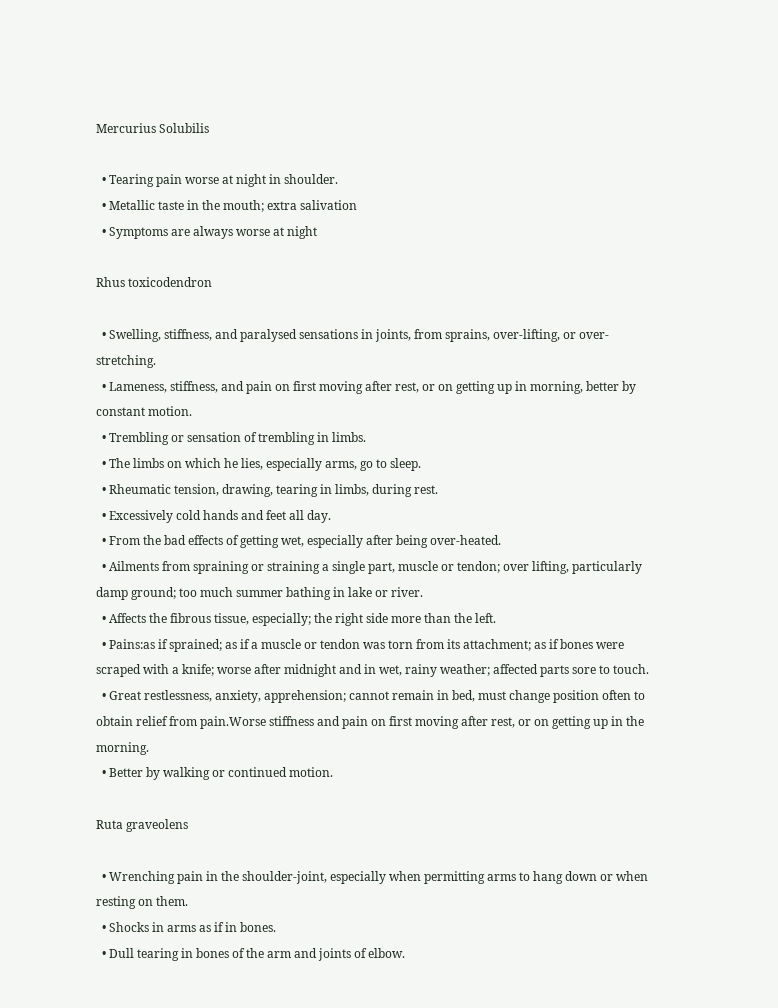Mercurius Solubilis

  • Tearing pain worse at night in shoulder.
  • Metallic taste in the mouth; extra salivation
  • Symptoms are always worse at night

Rhus toxicodendron

  • Swelling, stiffness, and paralysed sensations in joints, from sprains, over-lifting, or over-stretching.
  • Lameness, stiffness, and pain on first moving after rest, or on getting up in morning, better by constant motion.
  • Trembling or sensation of trembling in limbs.
  • The limbs on which he lies, especially arms, go to sleep.
  • Rheumatic tension, drawing, tearing in limbs, during rest.
  • Excessively cold hands and feet all day.
  • From the bad effects of getting wet, especially after being over-heated.
  • Ailments from spraining or straining a single part, muscle or tendon; over lifting, particularly damp ground; too much summer bathing in lake or river.
  • Affects the fibrous tissue, especially; the right side more than the left.
  • Pains:as if sprained; as if a muscle or tendon was torn from its attachment; as if bones were scraped with a knife; worse after midnight and in wet, rainy weather; affected parts sore to touch.
  • Great restlessness, anxiety, apprehension; cannot remain in bed, must change position often to obtain relief from pain.Worse stiffness and pain on first moving after rest, or on getting up in the morning.
  • Better by walking or continued motion.

Ruta graveolens

  • Wrenching pain in the shoulder-joint, especially when permitting arms to hang down or when resting on them.
  • Shocks in arms as if in bones.
  • Dull tearing in bones of the arm and joints of elbow.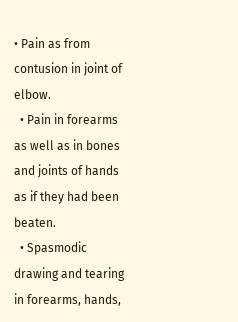• Pain as from contusion in joint of elbow.
  • Pain in forearms as well as in bones and joints of hands as if they had been beaten.
  • Spasmodic drawing and tearing in forearms, hands,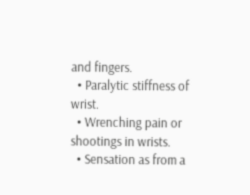and fingers.
  • Paralytic stiffness of wrist.
  • Wrenching pain or shootings in wrists.
  • Sensation as from a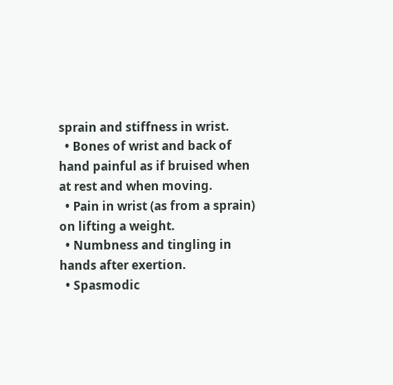sprain and stiffness in wrist.
  • Bones of wrist and back of hand painful as if bruised when at rest and when moving.
  • Pain in wrist (as from a sprain) on lifting a weight.
  • Numbness and tingling in hands after exertion.
  • Spasmodic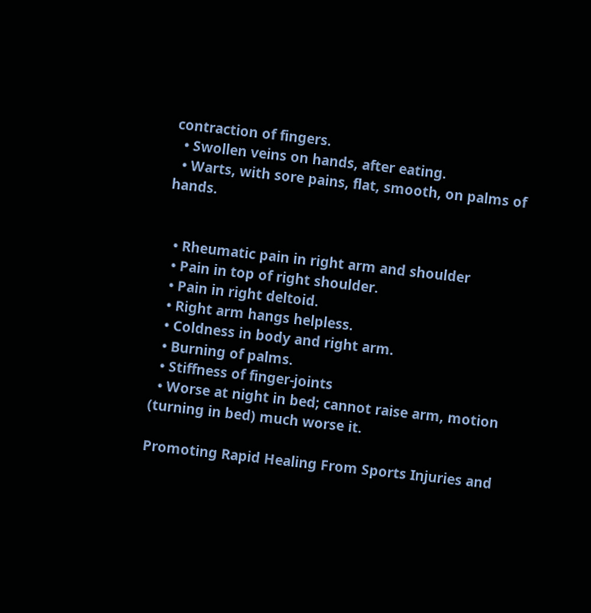contraction of fingers.
  • Swollen veins on hands, after eating.
  • Warts, with sore pains, flat, smooth, on palms of hands.


  • Rheumatic pain in right arm and shoulder
  • Pain in top of right shoulder.
  • Pain in right deltoid.
  • Right arm hangs helpless.
  • Coldness in body and right arm.
  • Burning of palms.
  • Stiffness of finger-joints
  • Worse at night in bed; cannot raise arm, motion (turning in bed) much worse it.

Promoting Rapid Healing From Sports Injuries and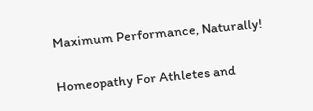Maximum Performance, Naturally!

Homeopathy For Athletes and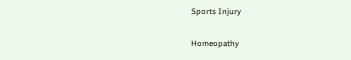Sports Injury

Homeopathy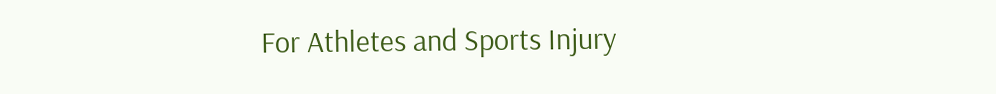For Athletes and Sports Injury